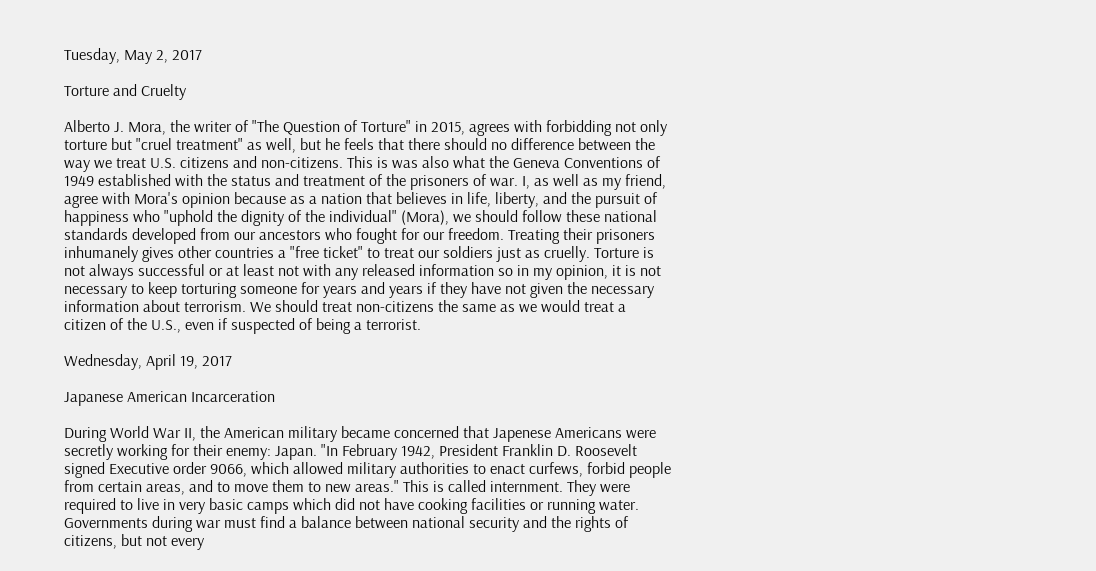Tuesday, May 2, 2017

Torture and Cruelty

Alberto J. Mora, the writer of "The Question of Torture" in 2015, agrees with forbidding not only torture but "cruel treatment" as well, but he feels that there should no difference between the way we treat U.S. citizens and non-citizens. This is was also what the Geneva Conventions of 1949 established with the status and treatment of the prisoners of war. I, as well as my friend, agree with Mora's opinion because as a nation that believes in life, liberty, and the pursuit of happiness who "uphold the dignity of the individual" (Mora), we should follow these national standards developed from our ancestors who fought for our freedom. Treating their prisoners inhumanely gives other countries a "free ticket" to treat our soldiers just as cruelly. Torture is not always successful or at least not with any released information so in my opinion, it is not necessary to keep torturing someone for years and years if they have not given the necessary information about terrorism. We should treat non-citizens the same as we would treat a citizen of the U.S., even if suspected of being a terrorist.

Wednesday, April 19, 2017

Japanese American Incarceration

During World War II, the American military became concerned that Japenese Americans were secretly working for their enemy: Japan. "In February 1942, President Franklin D. Roosevelt signed Executive order 9066, which allowed military authorities to enact curfews, forbid people from certain areas, and to move them to new areas." This is called internment. They were required to live in very basic camps which did not have cooking facilities or running water. Governments during war must find a balance between national security and the rights of citizens, but not every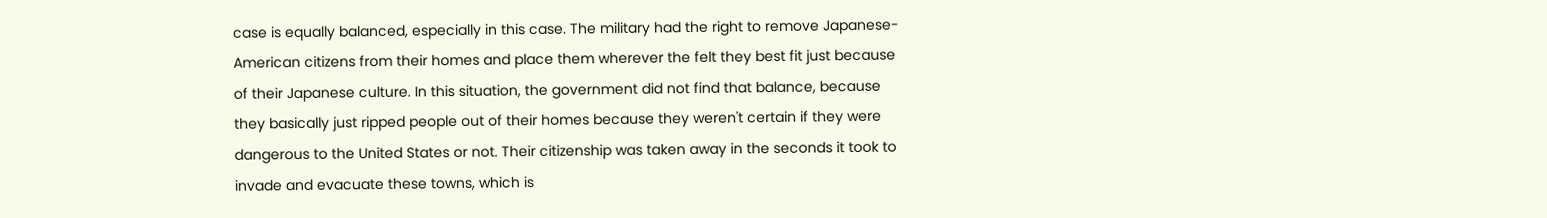case is equally balanced, especially in this case. The military had the right to remove Japanese-American citizens from their homes and place them wherever the felt they best fit just because of their Japanese culture. In this situation, the government did not find that balance, because they basically just ripped people out of their homes because they weren't certain if they were dangerous to the United States or not. Their citizenship was taken away in the seconds it took to invade and evacuate these towns, which is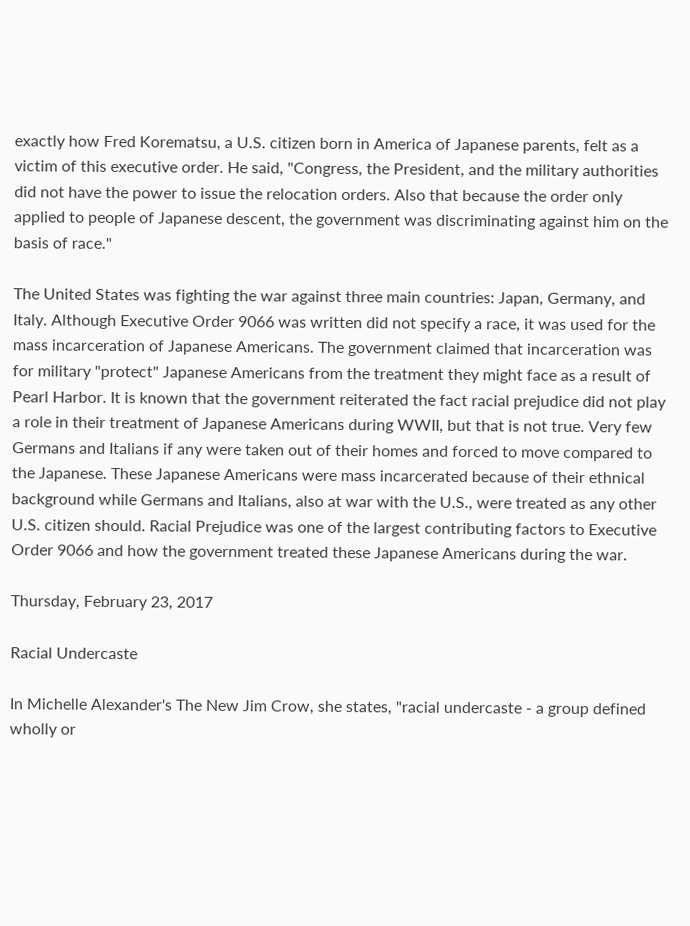exactly how Fred Korematsu, a U.S. citizen born in America of Japanese parents, felt as a victim of this executive order. He said, "Congress, the President, and the military authorities did not have the power to issue the relocation orders. Also that because the order only applied to people of Japanese descent, the government was discriminating against him on the basis of race."

The United States was fighting the war against three main countries: Japan, Germany, and Italy. Although Executive Order 9066 was written did not specify a race, it was used for the mass incarceration of Japanese Americans. The government claimed that incarceration was for military "protect" Japanese Americans from the treatment they might face as a result of Pearl Harbor. It is known that the government reiterated the fact racial prejudice did not play a role in their treatment of Japanese Americans during WWII, but that is not true. Very few Germans and Italians if any were taken out of their homes and forced to move compared to the Japanese. These Japanese Americans were mass incarcerated because of their ethnical background while Germans and Italians, also at war with the U.S., were treated as any other U.S. citizen should. Racial Prejudice was one of the largest contributing factors to Executive Order 9066 and how the government treated these Japanese Americans during the war.

Thursday, February 23, 2017

Racial Undercaste

In Michelle Alexander's The New Jim Crow, she states, "racial undercaste - a group defined wholly or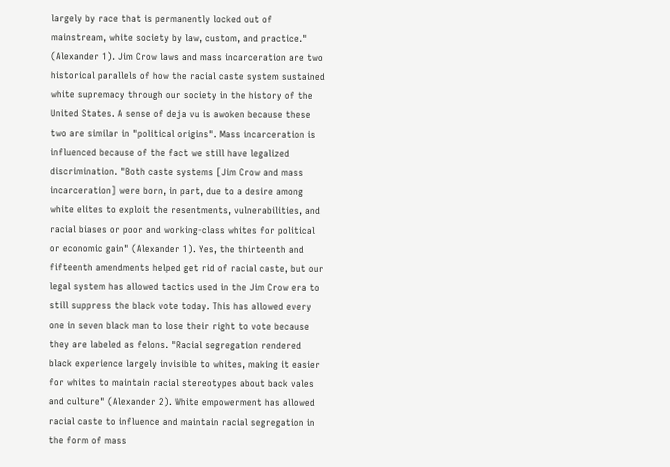largely by race that is permanently locked out of mainstream, white society by law, custom, and practice." (Alexander 1). Jim Crow laws and mass incarceration are two historical parallels of how the racial caste system sustained white supremacy through our society in the history of the United States. A sense of deja vu is awoken because these two are similar in "political origins". Mass incarceration is influenced because of the fact we still have legalized discrimination. "Both caste systems [Jim Crow and mass incarceration] were born, in part, due to a desire among white elites to exploit the resentments, vulnerabilities, and racial biases or poor and working-class whites for political or economic gain" (Alexander 1). Yes, the thirteenth and fifteenth amendments helped get rid of racial caste, but our legal system has allowed tactics used in the Jim Crow era to still suppress the black vote today. This has allowed every one in seven black man to lose their right to vote because they are labeled as felons. "Racial segregation rendered black experience largely invisible to whites, making it easier for whites to maintain racial stereotypes about back vales and culture" (Alexander 2). White empowerment has allowed racial caste to influence and maintain racial segregation in the form of mass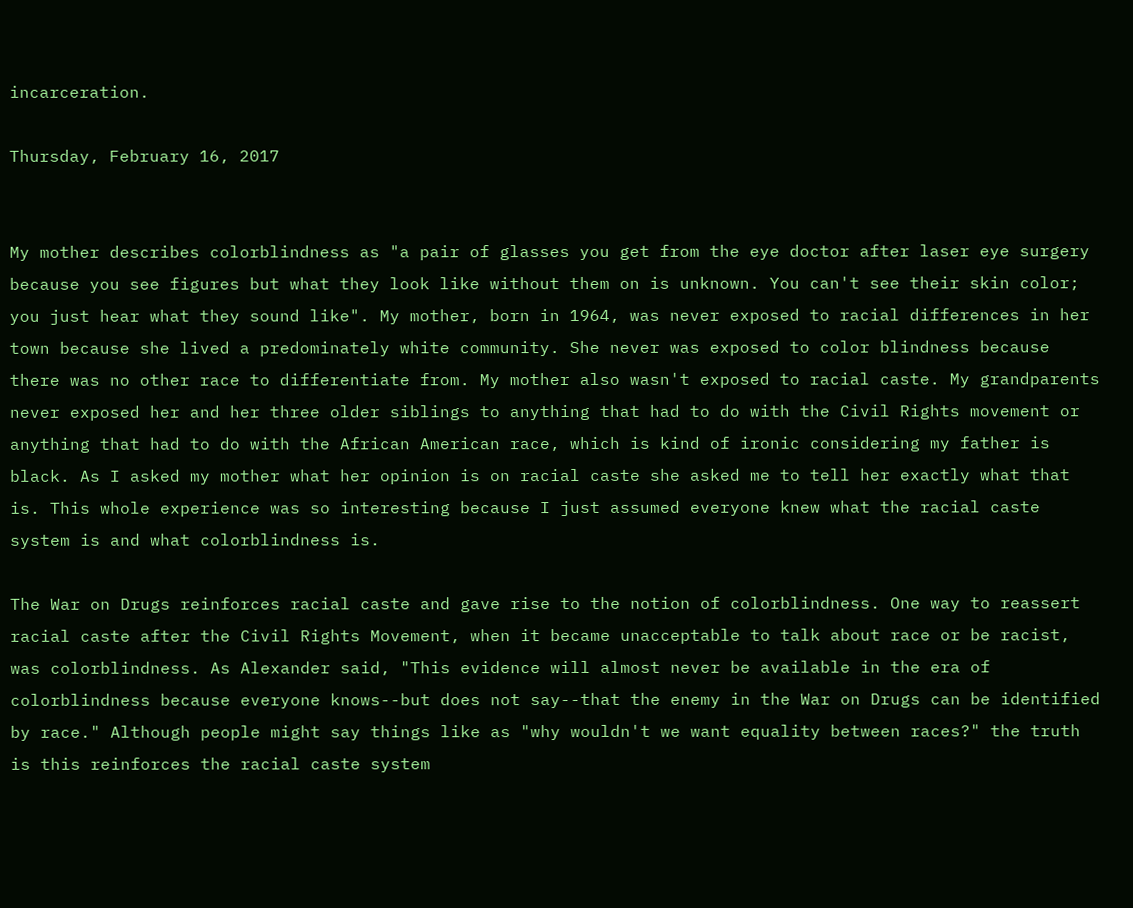incarceration.

Thursday, February 16, 2017


My mother describes colorblindness as "a pair of glasses you get from the eye doctor after laser eye surgery because you see figures but what they look like without them on is unknown. You can't see their skin color; you just hear what they sound like". My mother, born in 1964, was never exposed to racial differences in her town because she lived a predominately white community. She never was exposed to color blindness because there was no other race to differentiate from. My mother also wasn't exposed to racial caste. My grandparents never exposed her and her three older siblings to anything that had to do with the Civil Rights movement or anything that had to do with the African American race, which is kind of ironic considering my father is black. As I asked my mother what her opinion is on racial caste she asked me to tell her exactly what that is. This whole experience was so interesting because I just assumed everyone knew what the racial caste system is and what colorblindness is.

The War on Drugs reinforces racial caste and gave rise to the notion of colorblindness. One way to reassert racial caste after the Civil Rights Movement, when it became unacceptable to talk about race or be racist, was colorblindness. As Alexander said, "This evidence will almost never be available in the era of colorblindness because everyone knows--but does not say--that the enemy in the War on Drugs can be identified by race." Although people might say things like as "why wouldn't we want equality between races?" the truth is this reinforces the racial caste system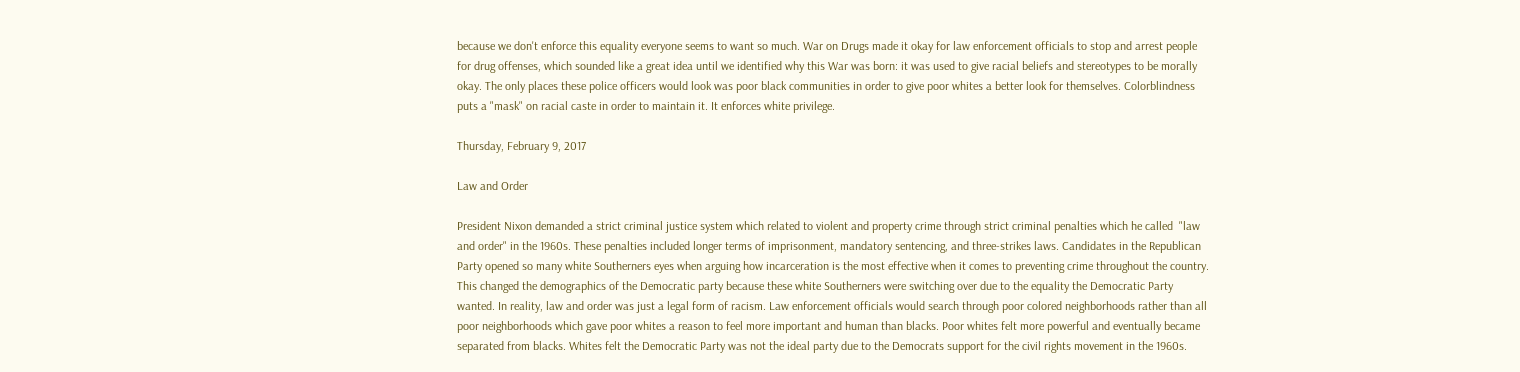because we don't enforce this equality everyone seems to want so much. War on Drugs made it okay for law enforcement officials to stop and arrest people for drug offenses, which sounded like a great idea until we identified why this War was born: it was used to give racial beliefs and stereotypes to be morally okay. The only places these police officers would look was poor black communities in order to give poor whites a better look for themselves. Colorblindness puts a "mask" on racial caste in order to maintain it. It enforces white privilege.

Thursday, February 9, 2017

Law and Order

President Nixon demanded a strict criminal justice system which related to violent and property crime through strict criminal penalties which he called  "law and order" in the 1960s. These penalties included longer terms of imprisonment, mandatory sentencing, and three-strikes laws. Candidates in the Republican Party opened so many white Southerners eyes when arguing how incarceration is the most effective when it comes to preventing crime throughout the country. This changed the demographics of the Democratic party because these white Southerners were switching over due to the equality the Democratic Party wanted. In reality, law and order was just a legal form of racism. Law enforcement officials would search through poor colored neighborhoods rather than all poor neighborhoods which gave poor whites a reason to feel more important and human than blacks. Poor whites felt more powerful and eventually became separated from blacks. Whites felt the Democratic Party was not the ideal party due to the Democrats support for the civil rights movement in the 1960s.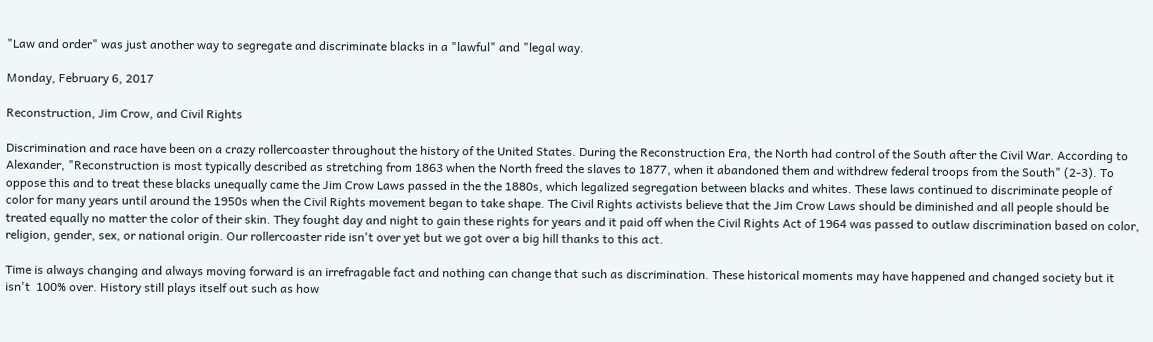"Law and order" was just another way to segregate and discriminate blacks in a "lawful" and "legal way.

Monday, February 6, 2017

Reconstruction, Jim Crow, and Civil Rights

Discrimination and race have been on a crazy rollercoaster throughout the history of the United States. During the Reconstruction Era, the North had control of the South after the Civil War. According to Alexander, "Reconstruction is most typically described as stretching from 1863 when the North freed the slaves to 1877, when it abandoned them and withdrew federal troops from the South" (2-3). To oppose this and to treat these blacks unequally came the Jim Crow Laws passed in the the 1880s, which legalized segregation between blacks and whites. These laws continued to discriminate people of color for many years until around the 1950s when the Civil Rights movement began to take shape. The Civil Rights activists believe that the Jim Crow Laws should be diminished and all people should be treated equally no matter the color of their skin. They fought day and night to gain these rights for years and it paid off when the Civil Rights Act of 1964 was passed to outlaw discrimination based on color, religion, gender, sex, or national origin. Our rollercoaster ride isn't over yet but we got over a big hill thanks to this act.

Time is always changing and always moving forward is an irrefragable fact and nothing can change that such as discrimination. These historical moments may have happened and changed society but it isn't  100% over. History still plays itself out such as how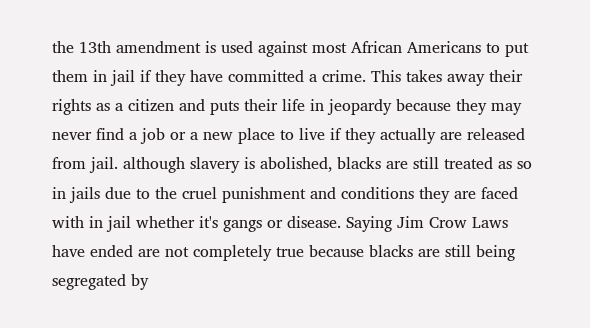the 13th amendment is used against most African Americans to put them in jail if they have committed a crime. This takes away their rights as a citizen and puts their life in jeopardy because they may never find a job or a new place to live if they actually are released from jail. although slavery is abolished, blacks are still treated as so in jails due to the cruel punishment and conditions they are faced with in jail whether it's gangs or disease. Saying Jim Crow Laws have ended are not completely true because blacks are still being segregated by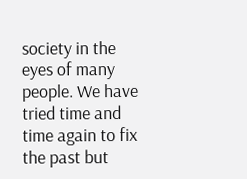society in the eyes of many people. We have tried time and time again to fix the past but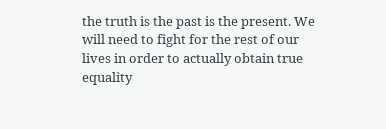the truth is the past is the present. We will need to fight for the rest of our lives in order to actually obtain true equality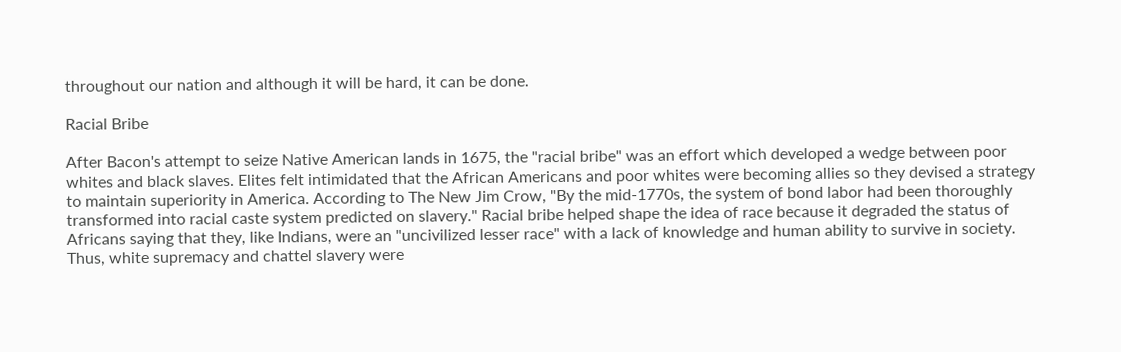throughout our nation and although it will be hard, it can be done.

Racial Bribe

After Bacon's attempt to seize Native American lands in 1675, the "racial bribe" was an effort which developed a wedge between poor whites and black slaves. Elites felt intimidated that the African Americans and poor whites were becoming allies so they devised a strategy to maintain superiority in America. According to The New Jim Crow, "By the mid-1770s, the system of bond labor had been thoroughly transformed into racial caste system predicted on slavery." Racial bribe helped shape the idea of race because it degraded the status of Africans saying that they, like Indians, were an "uncivilized lesser race" with a lack of knowledge and human ability to survive in society. Thus, white supremacy and chattel slavery were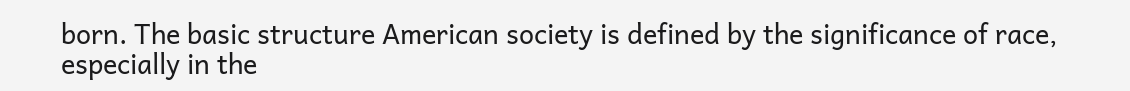born. The basic structure American society is defined by the significance of race, especially in the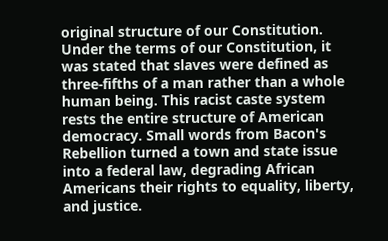original structure of our Constitution. Under the terms of our Constitution, it was stated that slaves were defined as three-fifths of a man rather than a whole human being. This racist caste system rests the entire structure of American democracy. Small words from Bacon's Rebellion turned a town and state issue into a federal law, degrading African Americans their rights to equality, liberty, and justice.